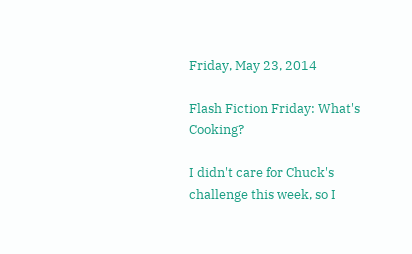Friday, May 23, 2014

Flash Fiction Friday: What's Cooking?

I didn't care for Chuck's challenge this week, so I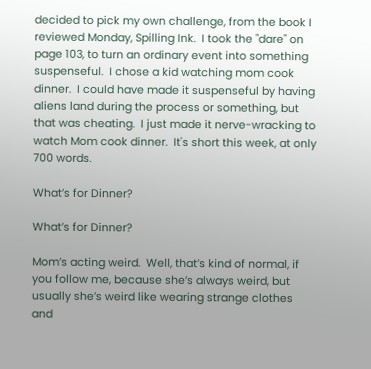decided to pick my own challenge, from the book I reviewed Monday, Spilling Ink.  I took the "dare" on page 103, to turn an ordinary event into something suspenseful.  I chose a kid watching mom cook dinner.  I could have made it suspenseful by having aliens land during the process or something, but that was cheating.  I just made it nerve-wracking to watch Mom cook dinner.  It's short this week, at only 700 words.

What’s for Dinner?

What’s for Dinner?

Mom’s acting weird.  Well, that’s kind of normal, if you follow me, because she’s always weird, but usually she’s weird like wearing strange clothes and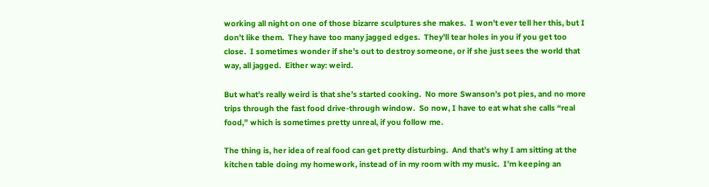working all night on one of those bizarre sculptures she makes.  I won’t ever tell her this, but I don’t like them.  They have too many jagged edges.  They’ll tear holes in you if you get too close.  I sometimes wonder if she’s out to destroy someone, or if she just sees the world that way, all jagged.  Either way: weird.

But what’s really weird is that she’s started cooking.  No more Swanson’s pot pies, and no more trips through the fast food drive-through window.  So now, I have to eat what she calls “real food,” which is sometimes pretty unreal, if you follow me.

The thing is, her idea of real food can get pretty disturbing.  And that’s why I am sitting at the kitchen table doing my homework, instead of in my room with my music.  I’m keeping an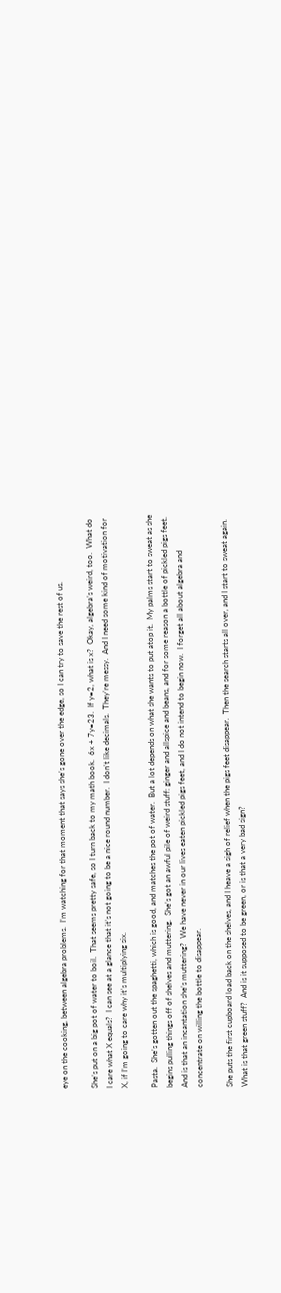eye on the cooking, between algebra problems.  I’m watching for that moment that says she’s gone over the edge, so I can try to save the rest of us.

She’s put on a big pot of water to boil.  That seems pretty safe, so I turn back to my math book.  6x + 7y=23.  If y=2, what is x?  Okay, algebra’s weird, too.  What do I care what X equals?  I can see at a glance that it’s not going to be a nice round number.  I don’t like decimals.  They’re messy.  And I need some kind of motivation for X, if I’m going to care why it’s multiplying six.

Pasta.  She’s gotten out the spaghetti, which is good, and matches the pot of water.  But a lot depends on what she wants to put atop it.  My palms start to sweat as she begins pulling things off of shelves and muttering.  She’s got an awful pile of weird stuff: ginger and allspice and beans, and for some reason a bottle of pickled pigs feet.  And is that an incantation she’s muttering?  We have never in our lives eaten pickled pigs feet, and I do not intend to begin now.  I forget all about algebra and concentrate on willing the bottle to disappear.

She puts the first cupboard load back on the shelves, and I heave a sigh of relief when the pigs feet disappear.  Then the search starts all over, and I start to sweat again.  What is that green stuff?  And is it supposed to be green, or is that a very bad sign?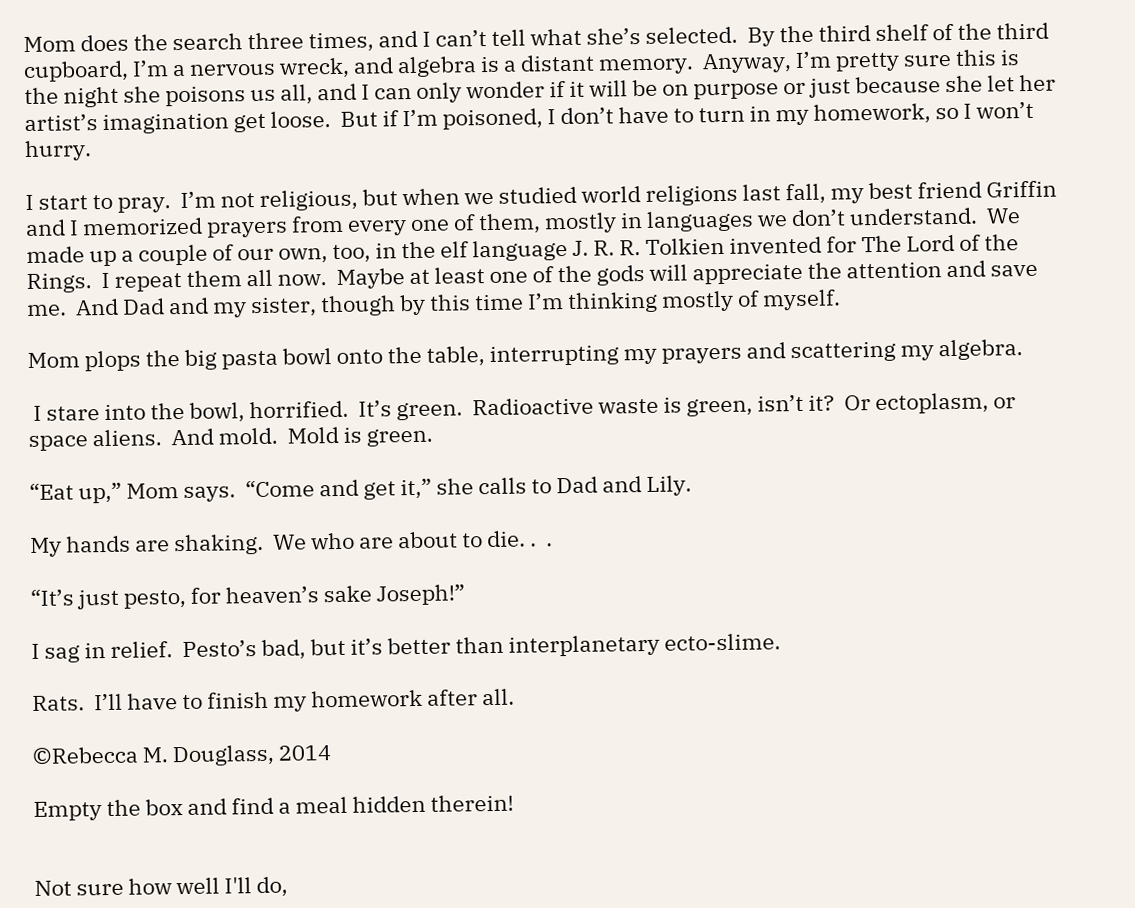Mom does the search three times, and I can’t tell what she’s selected.  By the third shelf of the third cupboard, I’m a nervous wreck, and algebra is a distant memory.  Anyway, I’m pretty sure this is the night she poisons us all, and I can only wonder if it will be on purpose or just because she let her artist’s imagination get loose.  But if I’m poisoned, I don’t have to turn in my homework, so I won’t hurry.

I start to pray.  I’m not religious, but when we studied world religions last fall, my best friend Griffin and I memorized prayers from every one of them, mostly in languages we don’t understand.  We made up a couple of our own, too, in the elf language J. R. R. Tolkien invented for The Lord of the Rings.  I repeat them all now.  Maybe at least one of the gods will appreciate the attention and save me.  And Dad and my sister, though by this time I’m thinking mostly of myself.

Mom plops the big pasta bowl onto the table, interrupting my prayers and scattering my algebra.

 I stare into the bowl, horrified.  It’s green.  Radioactive waste is green, isn’t it?  Or ectoplasm, or space aliens.  And mold.  Mold is green.

“Eat up,” Mom says.  “Come and get it,” she calls to Dad and Lily.

My hands are shaking.  We who are about to die. .  .

“It’s just pesto, for heaven’s sake Joseph!”

I sag in relief.  Pesto’s bad, but it’s better than interplanetary ecto-slime.

Rats.  I’ll have to finish my homework after all.

©Rebecca M. Douglass, 2014

Empty the box and find a meal hidden therein!


Not sure how well I'll do,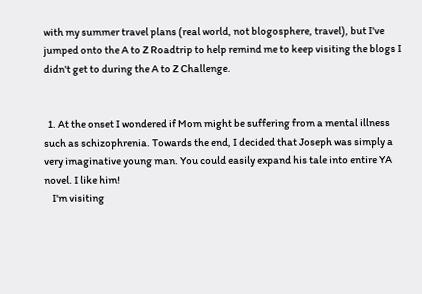with my summer travel plans (real world, not blogosphere, travel), but I've jumped onto the A to Z Roadtrip to help remind me to keep visiting the blogs I didn't get to during the A to Z Challenge.


  1. At the onset I wondered if Mom might be suffering from a mental illness such as schizophrenia. Towards the end, I decided that Joseph was simply a very imaginative young man. You could easily expand his tale into entire YA novel. I like him!
    I'm visiting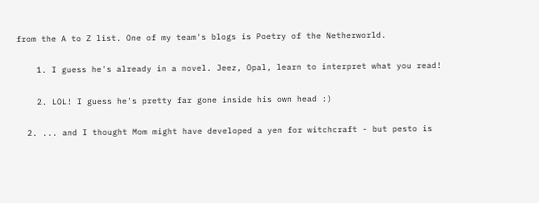from the A to Z list. One of my team's blogs is Poetry of the Netherworld.

    1. I guess he's already in a novel. Jeez, Opal, learn to interpret what you read!

    2. LOL! I guess he's pretty far gone inside his own head :)

  2. ... and I thought Mom might have developed a yen for witchcraft - but pesto is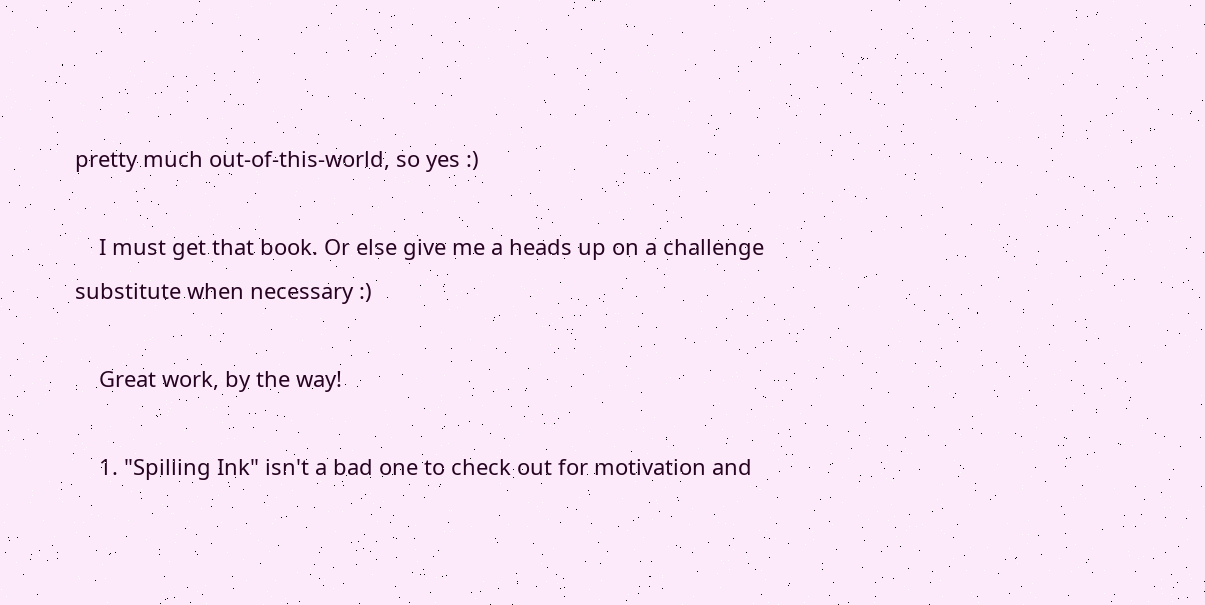pretty much out-of-this-world, so yes :)

    I must get that book. Or else give me a heads up on a challenge substitute when necessary :)

    Great work, by the way!

    1. "Spilling Ink" isn't a bad one to check out for motivation and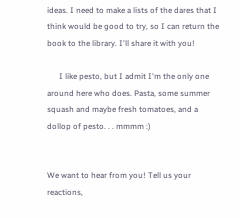ideas. I need to make a lists of the dares that I think would be good to try, so I can return the book to the library. I'll share it with you!

      I like pesto, but I admit I'm the only one around here who does. Pasta, some summer squash and maybe fresh tomatoes, and a dollop of pesto. . . mmmm :)


We want to hear from you! Tell us your reactions,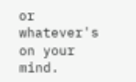or whatever's on your mind.